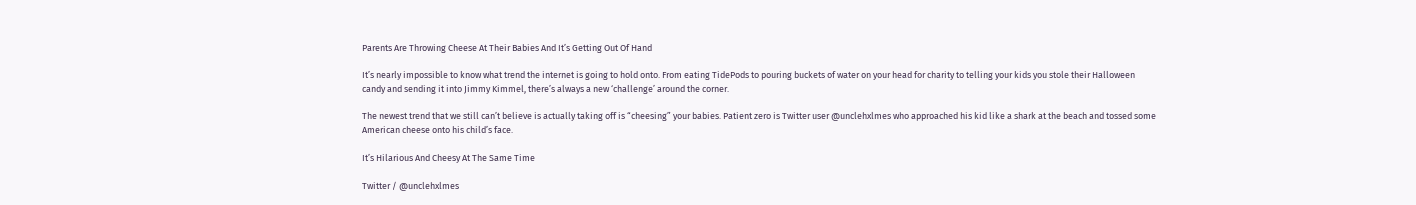Parents Are Throwing Cheese At Their Babies And It’s Getting Out Of Hand

It’s nearly impossible to know what trend the internet is going to hold onto. From eating TidePods to pouring buckets of water on your head for charity to telling your kids you stole their Halloween candy and sending it into Jimmy Kimmel, there’s always a new ‘challenge’ around the corner.

The newest trend that we still can’t believe is actually taking off is “cheesing” your babies. Patient zero is Twitter user @unclehxlmes who approached his kid like a shark at the beach and tossed some American cheese onto his child’s face.

It’s Hilarious And Cheesy At The Same Time

Twitter / @unclehxlmes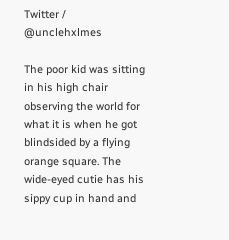Twitter / @unclehxlmes

The poor kid was sitting in his high chair observing the world for what it is when he got blindsided by a flying orange square. The wide-eyed cutie has his sippy cup in hand and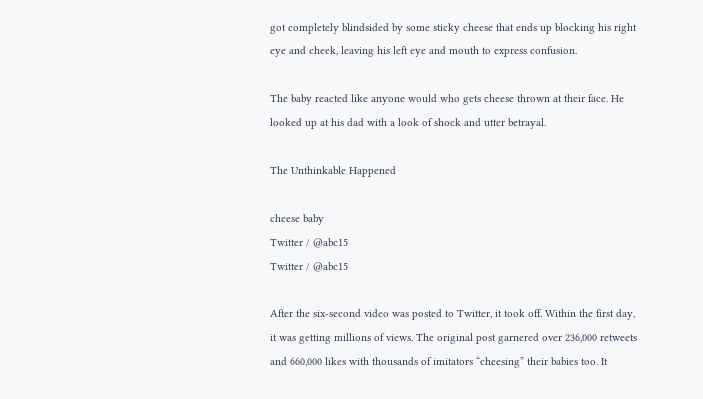got completely blindsided by some sticky cheese that ends up blocking his right eye and cheek, leaving his left eye and mouth to express confusion.

The baby reacted like anyone would who gets cheese thrown at their face. He looked up at his dad with a look of shock and utter betrayal.

The Unthinkable Happened

cheese baby
Twitter / @abc15
Twitter / @abc15

After the six-second video was posted to Twitter, it took off. Within the first day, it was getting millions of views. The original post garnered over 236,000 retweets and 660,000 likes with thousands of imitators “cheesing” their babies too. It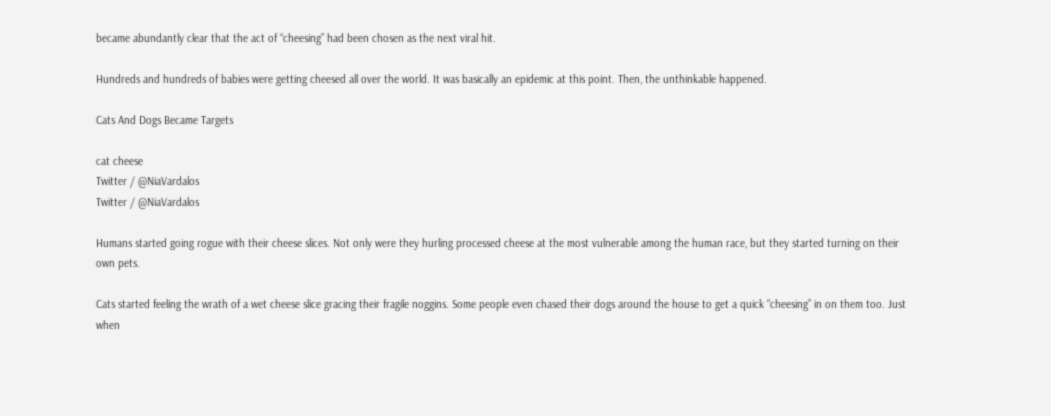became abundantly clear that the act of “cheesing” had been chosen as the next viral hit.

Hundreds and hundreds of babies were getting cheesed all over the world. It was basically an epidemic at this point. Then, the unthinkable happened.

Cats And Dogs Became Targets

cat cheese
Twitter / @NiaVardalos
Twitter / @NiaVardalos

Humans started going rogue with their cheese slices. Not only were they hurling processed cheese at the most vulnerable among the human race, but they started turning on their own pets.

Cats started feeling the wrath of a wet cheese slice gracing their fragile noggins. Some people even chased their dogs around the house to get a quick “cheesing” in on them too. Just when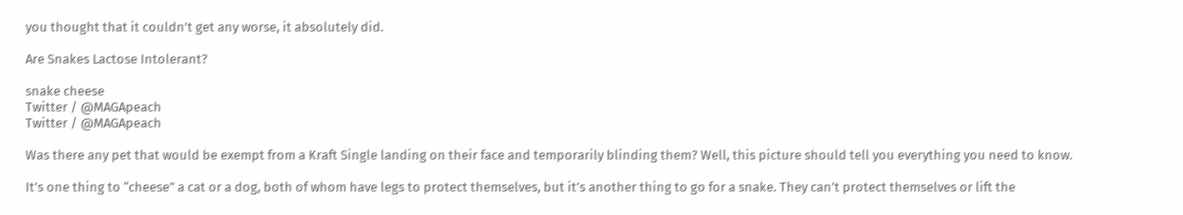you thought that it couldn’t get any worse, it absolutely did.

Are Snakes Lactose Intolerant?

snake cheese
Twitter / @MAGApeach
Twitter / @MAGApeach

Was there any pet that would be exempt from a Kraft Single landing on their face and temporarily blinding them? Well, this picture should tell you everything you need to know.

It’s one thing to “cheese” a cat or a dog, both of whom have legs to protect themselves, but it’s another thing to go for a snake. They can’t protect themselves or lift the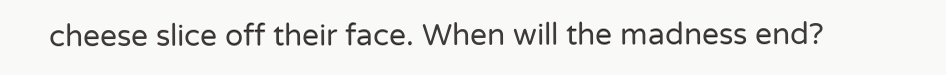cheese slice off their face. When will the madness end?